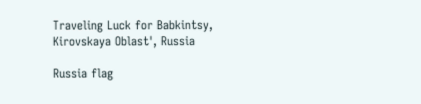Traveling Luck for Babkintsy, Kirovskaya Oblast', Russia

Russia flag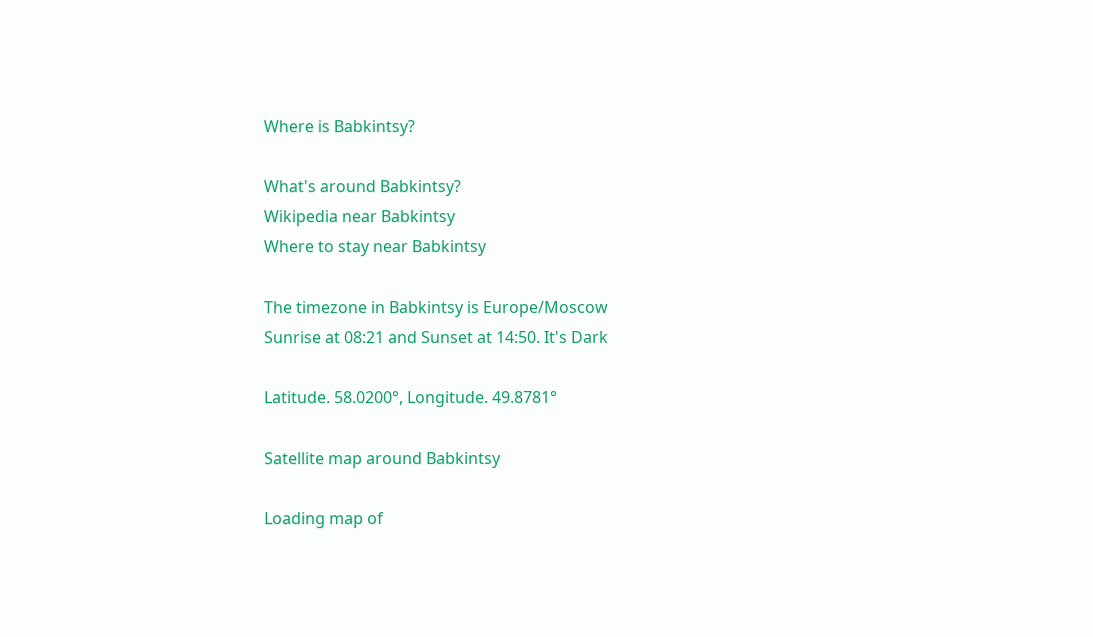Where is Babkintsy?

What's around Babkintsy?
Wikipedia near Babkintsy
Where to stay near Babkintsy

The timezone in Babkintsy is Europe/Moscow
Sunrise at 08:21 and Sunset at 14:50. It's Dark

Latitude. 58.0200°, Longitude. 49.8781°

Satellite map around Babkintsy

Loading map of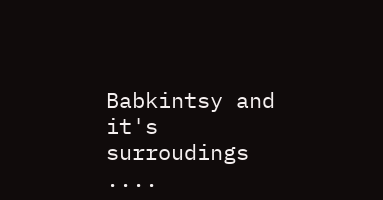Babkintsy and it's surroudings ....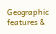Geographic features &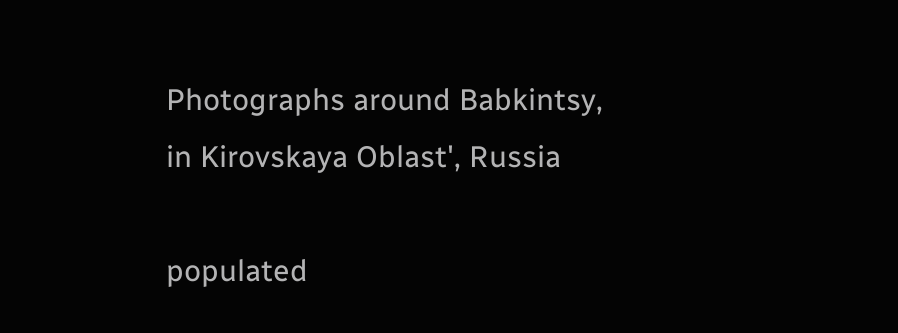Photographs around Babkintsy, in Kirovskaya Oblast', Russia

populated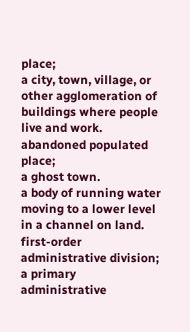place;
a city, town, village, or other agglomeration of buildings where people live and work.
abandoned populated place;
a ghost town.
a body of running water moving to a lower level in a channel on land.
first-order administrative division;
a primary administrative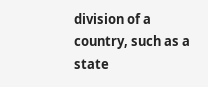division of a country, such as a state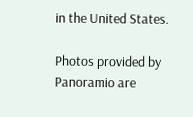in the United States.

Photos provided by Panoramio are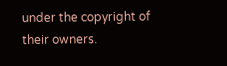under the copyright of their owners.